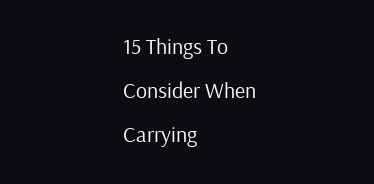15 Things To Consider When Carrying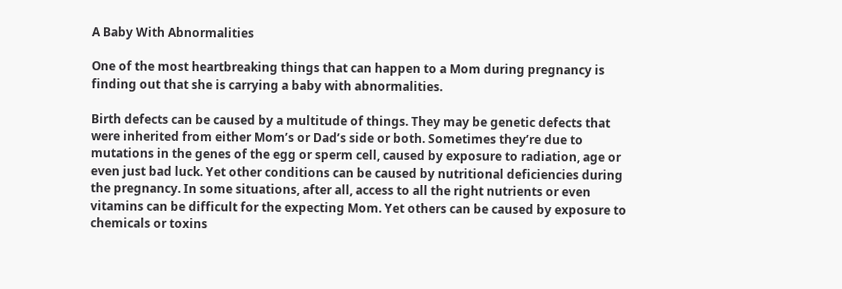A Baby With Abnormalities

One of the most heartbreaking things that can happen to a Mom during pregnancy is finding out that she is carrying a baby with abnormalities.

Birth defects can be caused by a multitude of things. They may be genetic defects that were inherited from either Mom’s or Dad’s side or both. Sometimes they’re due to mutations in the genes of the egg or sperm cell, caused by exposure to radiation, age or even just bad luck. Yet other conditions can be caused by nutritional deficiencies during the pregnancy. In some situations, after all, access to all the right nutrients or even vitamins can be difficult for the expecting Mom. Yet others can be caused by exposure to chemicals or toxins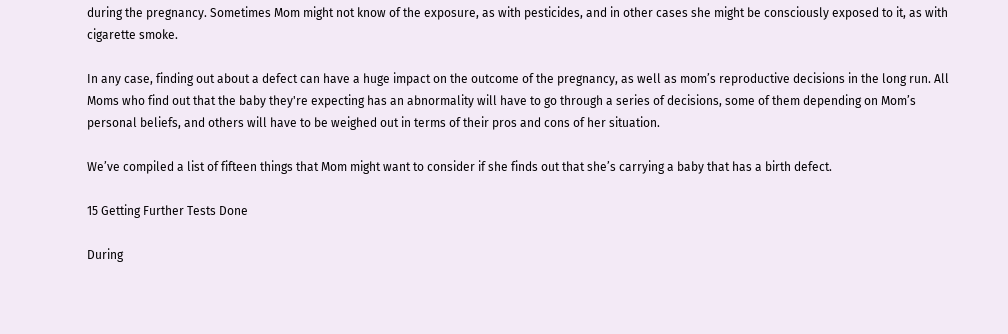during the pregnancy. Sometimes Mom might not know of the exposure, as with pesticides, and in other cases she might be consciously exposed to it, as with cigarette smoke.

In any case, finding out about a defect can have a huge impact on the outcome of the pregnancy, as well as mom’s reproductive decisions in the long run. All Moms who find out that the baby they're expecting has an abnormality will have to go through a series of decisions, some of them depending on Mom’s personal beliefs, and others will have to be weighed out in terms of their pros and cons of her situation.

We’ve compiled a list of fifteen things that Mom might want to consider if she finds out that she’s carrying a baby that has a birth defect.

15 Getting Further Tests Done

During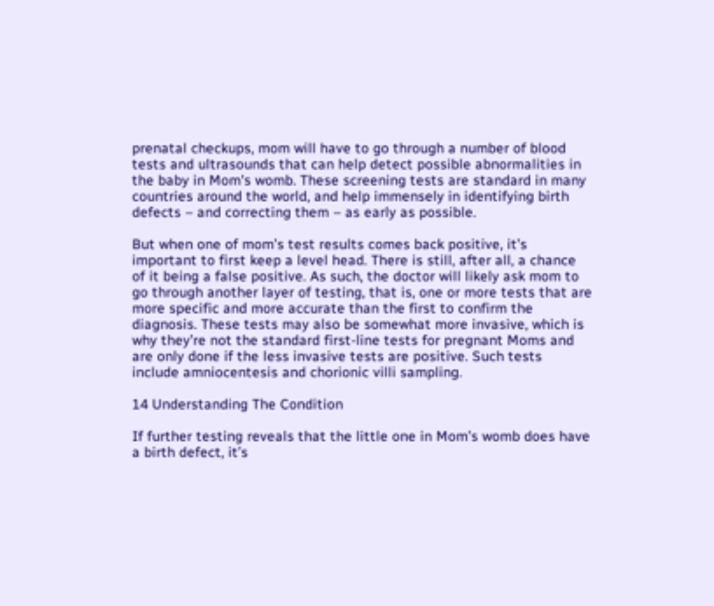prenatal checkups, mom will have to go through a number of blood tests and ultrasounds that can help detect possible abnormalities in the baby in Mom's womb. These screening tests are standard in many countries around the world, and help immensely in identifying birth defects – and correcting them – as early as possible.

But when one of mom’s test results comes back positive, it’s important to first keep a level head. There is still, after all, a chance of it being a false positive. As such, the doctor will likely ask mom to go through another layer of testing, that is, one or more tests that are more specific and more accurate than the first to confirm the diagnosis. These tests may also be somewhat more invasive, which is why they’re not the standard first-line tests for pregnant Moms and are only done if the less invasive tests are positive. Such tests include amniocentesis and chorionic villi sampling.

14 Understanding The Condition

If further testing reveals that the little one in Mom’s womb does have a birth defect, it’s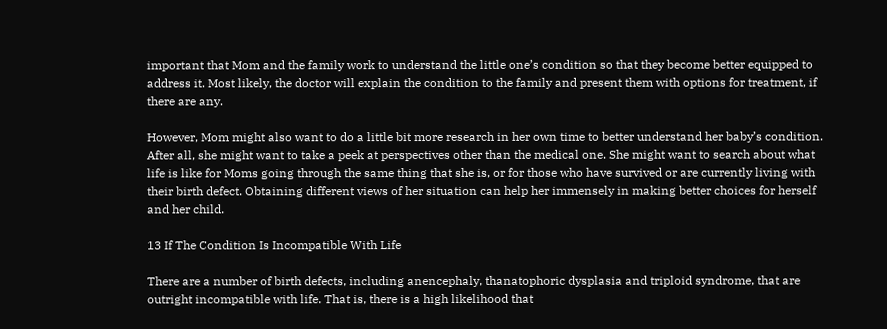important that Mom and the family work to understand the little one’s condition so that they become better equipped to address it. Most likely, the doctor will explain the condition to the family and present them with options for treatment, if there are any.

However, Mom might also want to do a little bit more research in her own time to better understand her baby’s condition. After all, she might want to take a peek at perspectives other than the medical one. She might want to search about what life is like for Moms going through the same thing that she is, or for those who have survived or are currently living with their birth defect. Obtaining different views of her situation can help her immensely in making better choices for herself and her child.

13 If The Condition Is Incompatible With Life

There are a number of birth defects, including anencephaly, thanatophoric dysplasia and triploid syndrome, that are outright incompatible with life. That is, there is a high likelihood that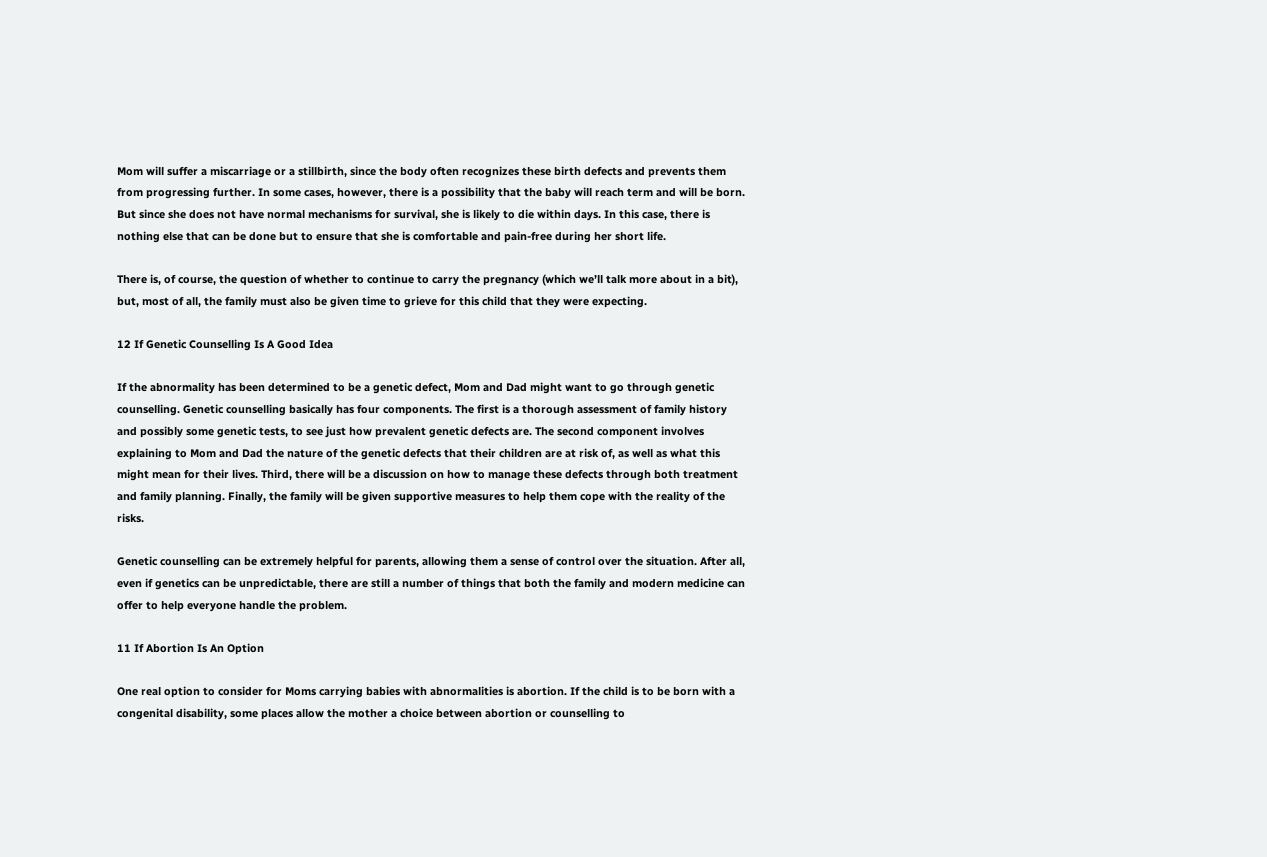Mom will suffer a miscarriage or a stillbirth, since the body often recognizes these birth defects and prevents them from progressing further. In some cases, however, there is a possibility that the baby will reach term and will be born. But since she does not have normal mechanisms for survival, she is likely to die within days. In this case, there is nothing else that can be done but to ensure that she is comfortable and pain-free during her short life.

There is, of course, the question of whether to continue to carry the pregnancy (which we’ll talk more about in a bit), but, most of all, the family must also be given time to grieve for this child that they were expecting.

12 If Genetic Counselling Is A Good Idea

If the abnormality has been determined to be a genetic defect, Mom and Dad might want to go through genetic counselling. Genetic counselling basically has four components. The first is a thorough assessment of family history and possibly some genetic tests, to see just how prevalent genetic defects are. The second component involves explaining to Mom and Dad the nature of the genetic defects that their children are at risk of, as well as what this might mean for their lives. Third, there will be a discussion on how to manage these defects through both treatment and family planning. Finally, the family will be given supportive measures to help them cope with the reality of the risks.

Genetic counselling can be extremely helpful for parents, allowing them a sense of control over the situation. After all, even if genetics can be unpredictable, there are still a number of things that both the family and modern medicine can offer to help everyone handle the problem.

11 If Abortion Is An Option

One real option to consider for Moms carrying babies with abnormalities is abortion. If the child is to be born with a congenital disability, some places allow the mother a choice between abortion or counselling to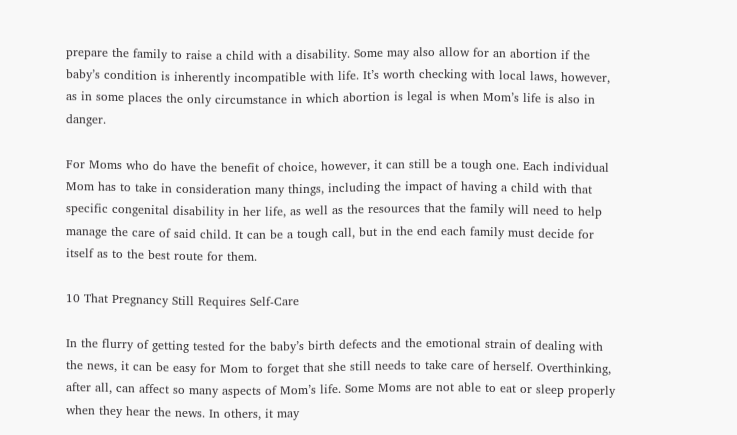prepare the family to raise a child with a disability. Some may also allow for an abortion if the baby’s condition is inherently incompatible with life. It’s worth checking with local laws, however, as in some places the only circumstance in which abortion is legal is when Mom’s life is also in danger.

For Moms who do have the benefit of choice, however, it can still be a tough one. Each individual Mom has to take in consideration many things, including the impact of having a child with that specific congenital disability in her life, as well as the resources that the family will need to help manage the care of said child. It can be a tough call, but in the end each family must decide for itself as to the best route for them.

10 That Pregnancy Still Requires Self-Care

In the flurry of getting tested for the baby’s birth defects and the emotional strain of dealing with the news, it can be easy for Mom to forget that she still needs to take care of herself. Overthinking, after all, can affect so many aspects of Mom’s life. Some Moms are not able to eat or sleep properly when they hear the news. In others, it may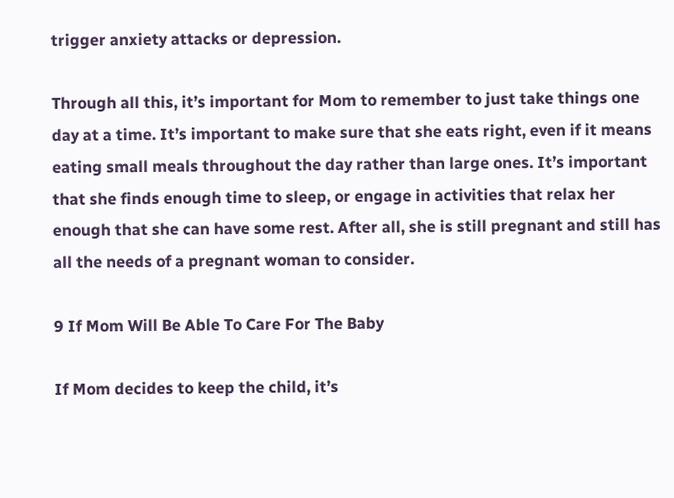trigger anxiety attacks or depression.

Through all this, it’s important for Mom to remember to just take things one day at a time. It’s important to make sure that she eats right, even if it means eating small meals throughout the day rather than large ones. It’s important that she finds enough time to sleep, or engage in activities that relax her enough that she can have some rest. After all, she is still pregnant and still has all the needs of a pregnant woman to consider.

9 If Mom Will Be Able To Care For The Baby

If Mom decides to keep the child, it’s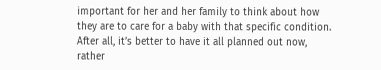important for her and her family to think about how they are to care for a baby with that specific condition. After all, it’s better to have it all planned out now, rather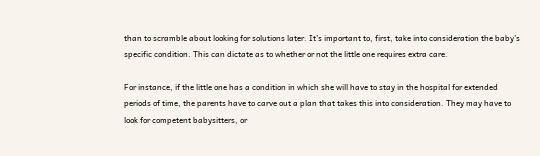than to scramble about looking for solutions later. It’s important to, first, take into consideration the baby’s specific condition. This can dictate as to whether or not the little one requires extra care.

For instance, if the little one has a condition in which she will have to stay in the hospital for extended periods of time, the parents have to carve out a plan that takes this into consideration. They may have to look for competent babysitters, or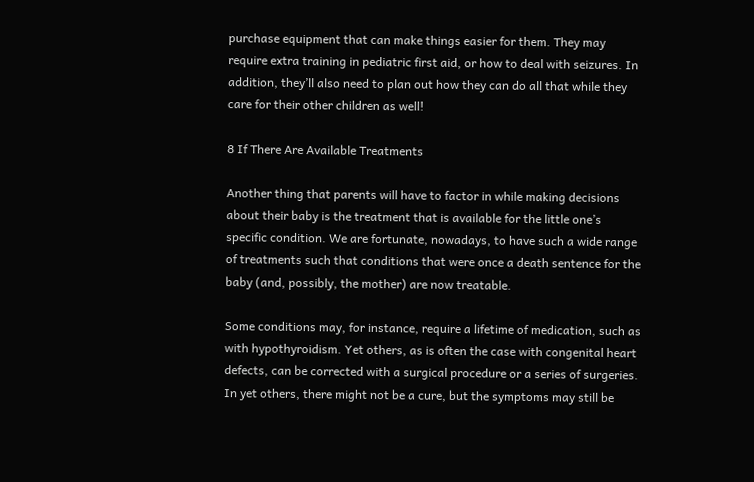purchase equipment that can make things easier for them. They may require extra training in pediatric first aid, or how to deal with seizures. In addition, they’ll also need to plan out how they can do all that while they care for their other children as well!

8 If There Are Available Treatments

Another thing that parents will have to factor in while making decisions about their baby is the treatment that is available for the little one’s specific condition. We are fortunate, nowadays, to have such a wide range of treatments such that conditions that were once a death sentence for the baby (and, possibly, the mother) are now treatable.

Some conditions may, for instance, require a lifetime of medication, such as with hypothyroidism. Yet others, as is often the case with congenital heart defects, can be corrected with a surgical procedure or a series of surgeries. In yet others, there might not be a cure, but the symptoms may still be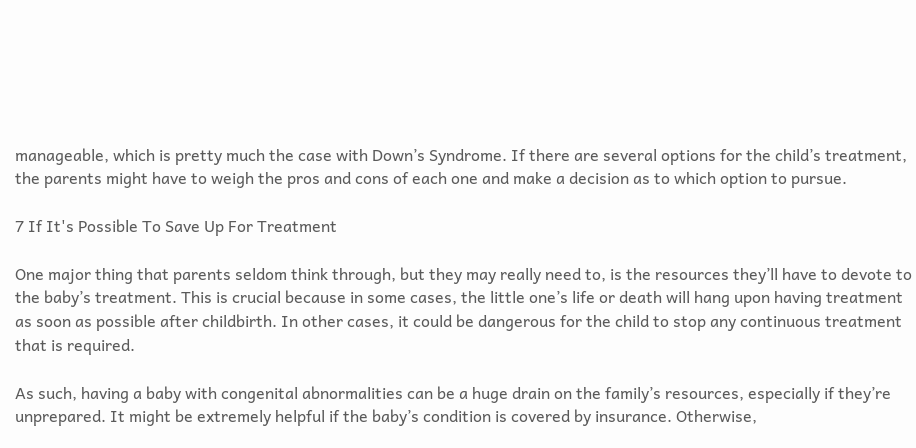manageable, which is pretty much the case with Down’s Syndrome. If there are several options for the child’s treatment, the parents might have to weigh the pros and cons of each one and make a decision as to which option to pursue.

7 If It's Possible To Save Up For Treatment

One major thing that parents seldom think through, but they may really need to, is the resources they’ll have to devote to the baby’s treatment. This is crucial because in some cases, the little one’s life or death will hang upon having treatment as soon as possible after childbirth. In other cases, it could be dangerous for the child to stop any continuous treatment that is required.

As such, having a baby with congenital abnormalities can be a huge drain on the family’s resources, especially if they’re unprepared. It might be extremely helpful if the baby’s condition is covered by insurance. Otherwise,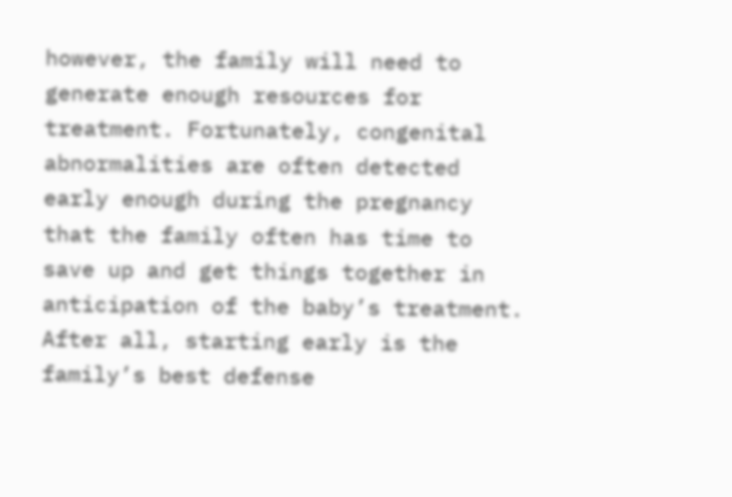however, the family will need to generate enough resources for treatment. Fortunately, congenital abnormalities are often detected early enough during the pregnancy that the family often has time to save up and get things together in anticipation of the baby’s treatment. After all, starting early is the family’s best defense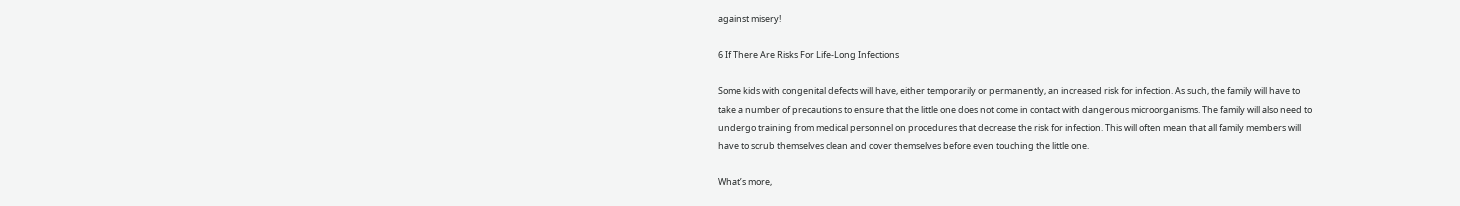against misery!

6 If There Are Risks For Life-Long Infections

Some kids with congenital defects will have, either temporarily or permanently, an increased risk for infection. As such, the family will have to take a number of precautions to ensure that the little one does not come in contact with dangerous microorganisms. The family will also need to undergo training from medical personnel on procedures that decrease the risk for infection. This will often mean that all family members will have to scrub themselves clean and cover themselves before even touching the little one.

What’s more,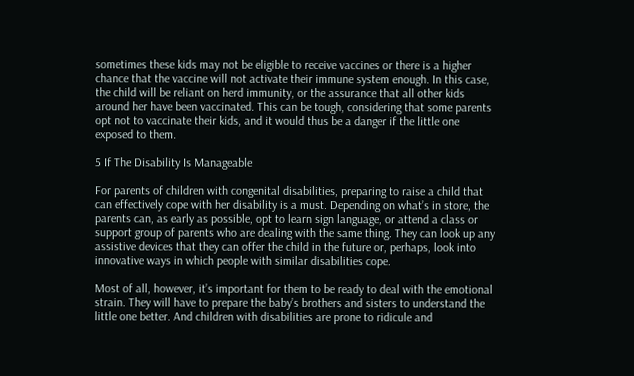sometimes these kids may not be eligible to receive vaccines or there is a higher chance that the vaccine will not activate their immune system enough. In this case, the child will be reliant on herd immunity, or the assurance that all other kids around her have been vaccinated. This can be tough, considering that some parents opt not to vaccinate their kids, and it would thus be a danger if the little one exposed to them.

5 If The Disability Is Manageable

For parents of children with congenital disabilities, preparing to raise a child that can effectively cope with her disability is a must. Depending on what’s in store, the parents can, as early as possible, opt to learn sign language, or attend a class or support group of parents who are dealing with the same thing. They can look up any assistive devices that they can offer the child in the future or, perhaps, look into innovative ways in which people with similar disabilities cope.

Most of all, however, it’s important for them to be ready to deal with the emotional strain. They will have to prepare the baby’s brothers and sisters to understand the little one better. And children with disabilities are prone to ridicule and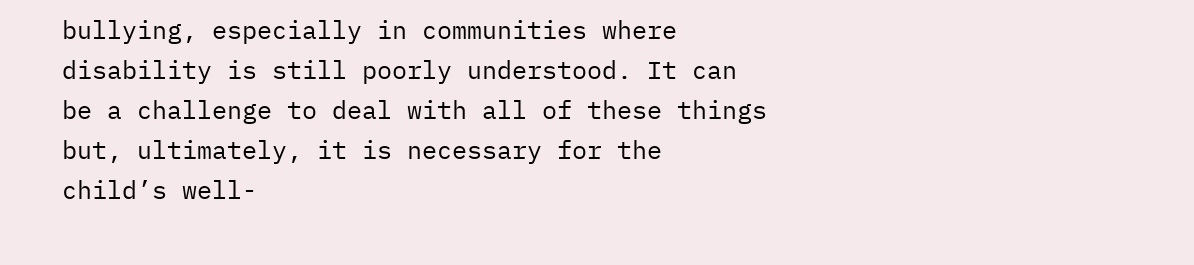bullying, especially in communities where disability is still poorly understood. It can be a challenge to deal with all of these things but, ultimately, it is necessary for the child’s well-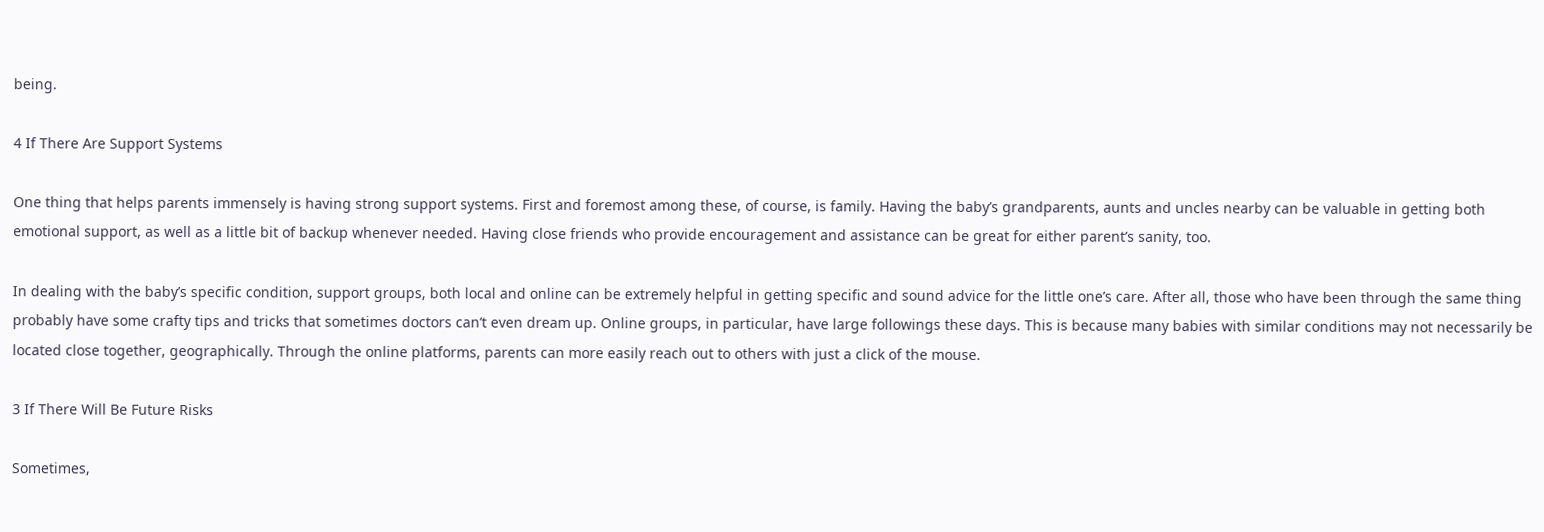being.

4 If There Are Support Systems

One thing that helps parents immensely is having strong support systems. First and foremost among these, of course, is family. Having the baby’s grandparents, aunts and uncles nearby can be valuable in getting both emotional support, as well as a little bit of backup whenever needed. Having close friends who provide encouragement and assistance can be great for either parent’s sanity, too.

In dealing with the baby’s specific condition, support groups, both local and online can be extremely helpful in getting specific and sound advice for the little one’s care. After all, those who have been through the same thing probably have some crafty tips and tricks that sometimes doctors can’t even dream up. Online groups, in particular, have large followings these days. This is because many babies with similar conditions may not necessarily be located close together, geographically. Through the online platforms, parents can more easily reach out to others with just a click of the mouse.

3 If There Will Be Future Risks

Sometimes,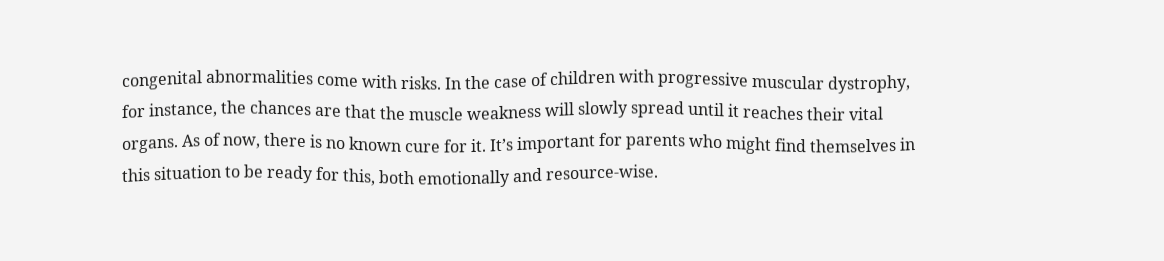congenital abnormalities come with risks. In the case of children with progressive muscular dystrophy, for instance, the chances are that the muscle weakness will slowly spread until it reaches their vital organs. As of now, there is no known cure for it. It’s important for parents who might find themselves in this situation to be ready for this, both emotionally and resource-wise.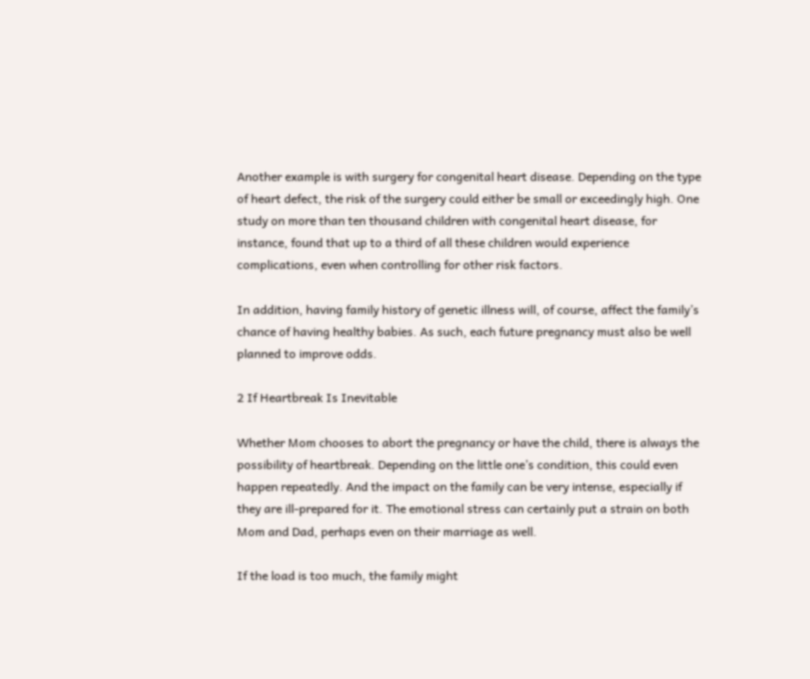Another example is with surgery for congenital heart disease. Depending on the type of heart defect, the risk of the surgery could either be small or exceedingly high. One study on more than ten thousand children with congenital heart disease, for instance, found that up to a third of all these children would experience complications, even when controlling for other risk factors.

In addition, having family history of genetic illness will, of course, affect the family’s chance of having healthy babies. As such, each future pregnancy must also be well planned to improve odds.

2 If Heartbreak Is Inevitable

Whether Mom chooses to abort the pregnancy or have the child, there is always the possibility of heartbreak. Depending on the little one’s condition, this could even happen repeatedly. And the impact on the family can be very intense, especially if they are ill-prepared for it. The emotional stress can certainly put a strain on both Mom and Dad, perhaps even on their marriage as well.

If the load is too much, the family might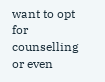want to opt for counselling or even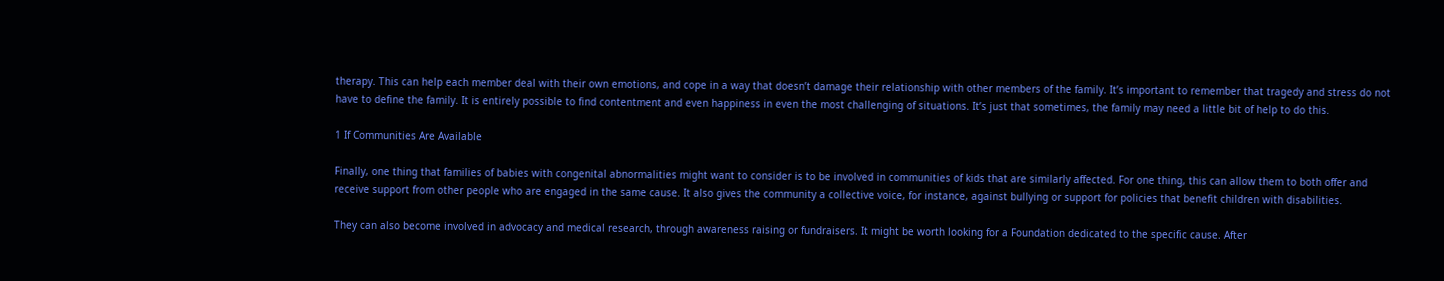therapy. This can help each member deal with their own emotions, and cope in a way that doesn’t damage their relationship with other members of the family. It’s important to remember that tragedy and stress do not have to define the family. It is entirely possible to find contentment and even happiness in even the most challenging of situations. It’s just that sometimes, the family may need a little bit of help to do this.

1 If Communities Are Available

Finally, one thing that families of babies with congenital abnormalities might want to consider is to be involved in communities of kids that are similarly affected. For one thing, this can allow them to both offer and receive support from other people who are engaged in the same cause. It also gives the community a collective voice, for instance, against bullying or support for policies that benefit children with disabilities.

They can also become involved in advocacy and medical research, through awareness raising or fundraisers. It might be worth looking for a Foundation dedicated to the specific cause. After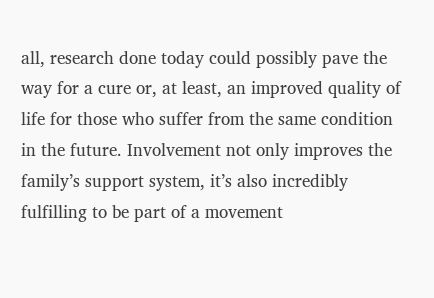all, research done today could possibly pave the way for a cure or, at least, an improved quality of life for those who suffer from the same condition in the future. Involvement not only improves the family’s support system, it’s also incredibly fulfilling to be part of a movement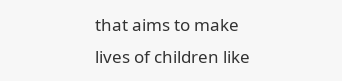that aims to make lives of children like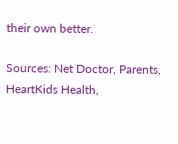their own better.

Sources: Net Doctor, Parents, HeartKids Health,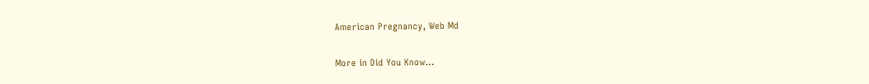American Pregnancy, Web Md

More in Did You Know...